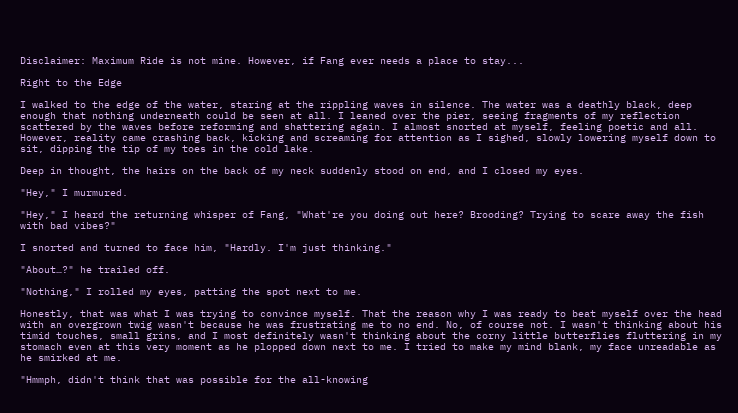Disclaimer: Maximum Ride is not mine. However, if Fang ever needs a place to stay...

Right to the Edge

I walked to the edge of the water, staring at the rippling waves in silence. The water was a deathly black, deep enough that nothing underneath could be seen at all. I leaned over the pier, seeing fragments of my reflection scattered by the waves before reforming and shattering again. I almost snorted at myself, feeling poetic and all. However, reality came crashing back, kicking and screaming for attention as I sighed, slowly lowering myself down to sit, dipping the tip of my toes in the cold lake.

Deep in thought, the hairs on the back of my neck suddenly stood on end, and I closed my eyes.

"Hey," I murmured.

"Hey," I heard the returning whisper of Fang, "What're you doing out here? Brooding? Trying to scare away the fish with bad vibes?"

I snorted and turned to face him, "Hardly. I'm just thinking."

"About…?" he trailed off.

"Nothing," I rolled my eyes, patting the spot next to me.

Honestly, that was what I was trying to convince myself. That the reason why I was ready to beat myself over the head with an overgrown twig wasn't because he was frustrating me to no end. No, of course not. I wasn't thinking about his timid touches, small grins, and I most definitely wasn't thinking about the corny little butterflies fluttering in my stomach even at this very moment as he plopped down next to me. I tried to make my mind blank, my face unreadable as he smirked at me.

"Hmmph, didn't think that was possible for the all-knowing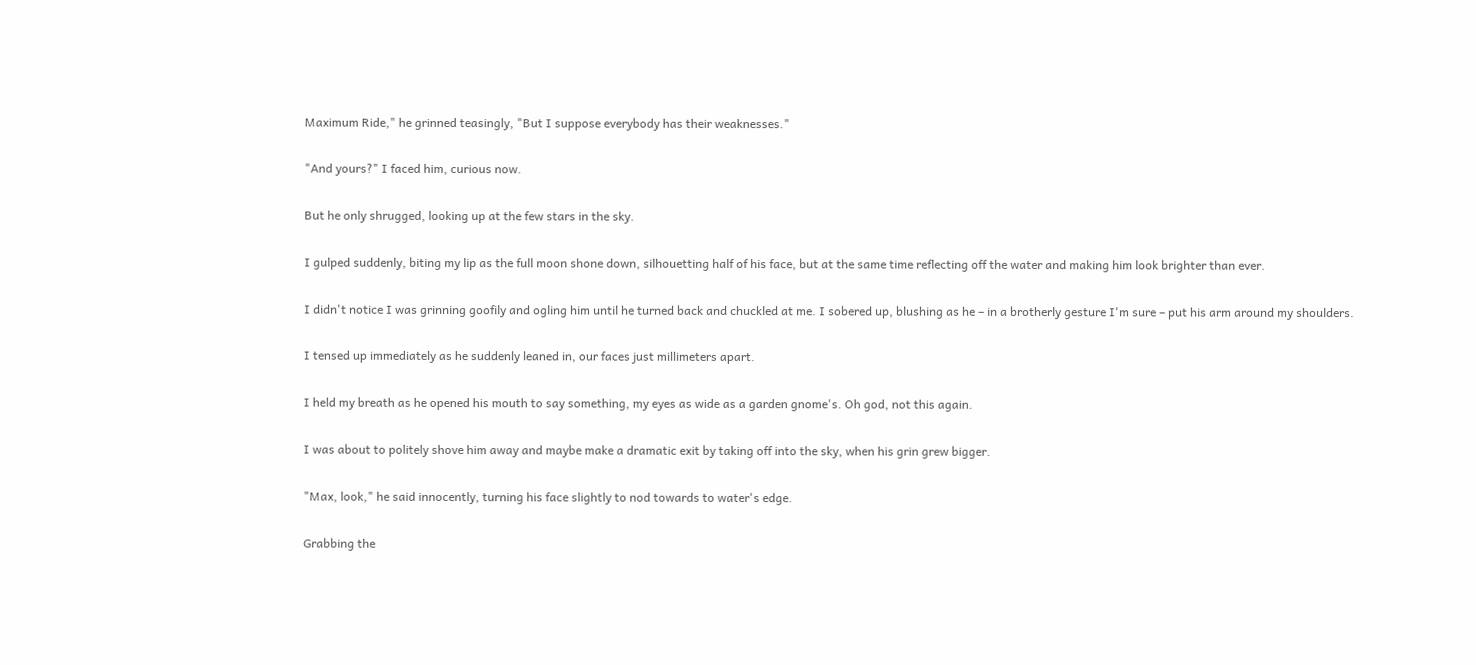Maximum Ride," he grinned teasingly, "But I suppose everybody has their weaknesses."

"And yours?" I faced him, curious now.

But he only shrugged, looking up at the few stars in the sky.

I gulped suddenly, biting my lip as the full moon shone down, silhouetting half of his face, but at the same time reflecting off the water and making him look brighter than ever.

I didn't notice I was grinning goofily and ogling him until he turned back and chuckled at me. I sobered up, blushing as he – in a brotherly gesture I'm sure – put his arm around my shoulders.

I tensed up immediately as he suddenly leaned in, our faces just millimeters apart.

I held my breath as he opened his mouth to say something, my eyes as wide as a garden gnome's. Oh god, not this again.

I was about to politely shove him away and maybe make a dramatic exit by taking off into the sky, when his grin grew bigger.

"Max, look," he said innocently, turning his face slightly to nod towards to water's edge.

Grabbing the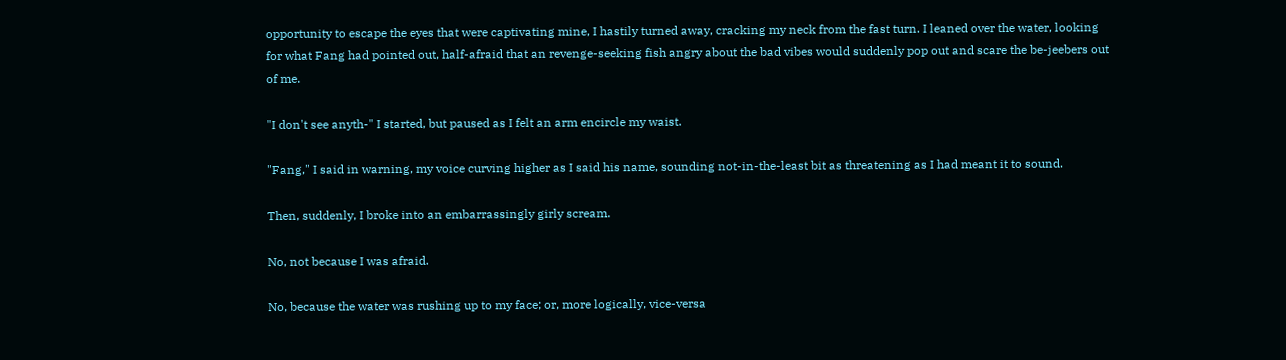opportunity to escape the eyes that were captivating mine, I hastily turned away, cracking my neck from the fast turn. I leaned over the water, looking for what Fang had pointed out, half-afraid that an revenge-seeking fish angry about the bad vibes would suddenly pop out and scare the be-jeebers out of me.

"I don't see anyth-" I started, but paused as I felt an arm encircle my waist.

"Fang," I said in warning, my voice curving higher as I said his name, sounding not-in-the-least bit as threatening as I had meant it to sound.

Then, suddenly, I broke into an embarrassingly girly scream.

No, not because I was afraid.

No, because the water was rushing up to my face; or, more logically, vice-versa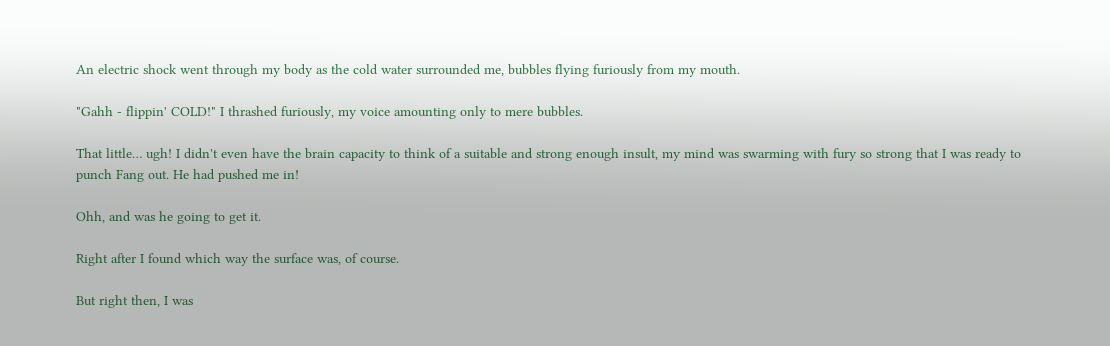An electric shock went through my body as the cold water surrounded me, bubbles flying furiously from my mouth.

"Gahh - flippin' COLD!" I thrashed furiously, my voice amounting only to mere bubbles.

That little… ugh! I didn't even have the brain capacity to think of a suitable and strong enough insult, my mind was swarming with fury so strong that I was ready to punch Fang out. He had pushed me in!

Ohh, and was he going to get it.

Right after I found which way the surface was, of course.

But right then, I was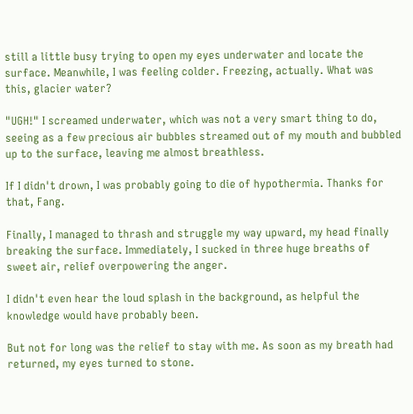still a little busy trying to open my eyes underwater and locate the surface. Meanwhile, I was feeling colder. Freezing, actually. What was this, glacier water?

"UGH!" I screamed underwater, which was not a very smart thing to do, seeing as a few precious air bubbles streamed out of my mouth and bubbled up to the surface, leaving me almost breathless.

If I didn't drown, I was probably going to die of hypothermia. Thanks for that, Fang.

Finally, I managed to thrash and struggle my way upward, my head finally breaking the surface. Immediately, I sucked in three huge breaths of sweet air, relief overpowering the anger.

I didn't even hear the loud splash in the background, as helpful the knowledge would have probably been.

But not for long was the relief to stay with me. As soon as my breath had returned, my eyes turned to stone.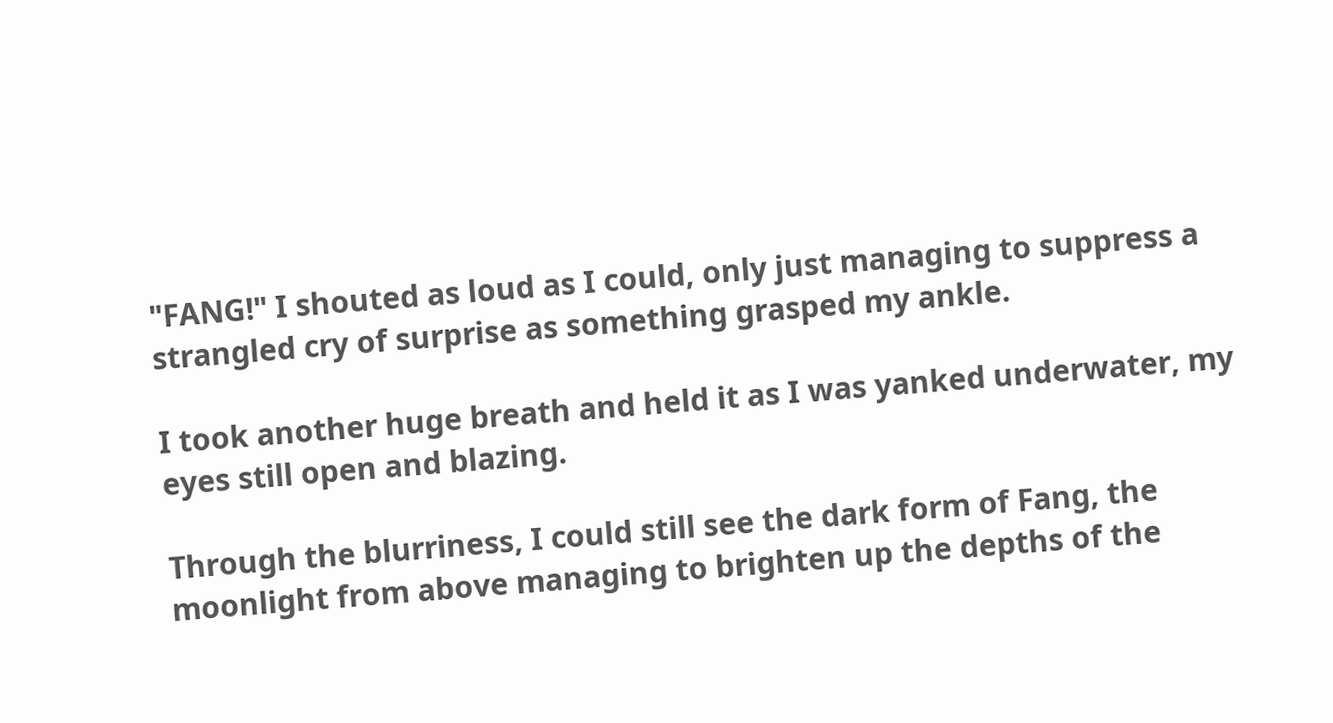"FANG!" I shouted as loud as I could, only just managing to suppress a strangled cry of surprise as something grasped my ankle.

I took another huge breath and held it as I was yanked underwater, my eyes still open and blazing.

Through the blurriness, I could still see the dark form of Fang, the moonlight from above managing to brighten up the depths of the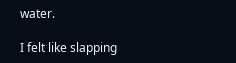water.

I felt like slapping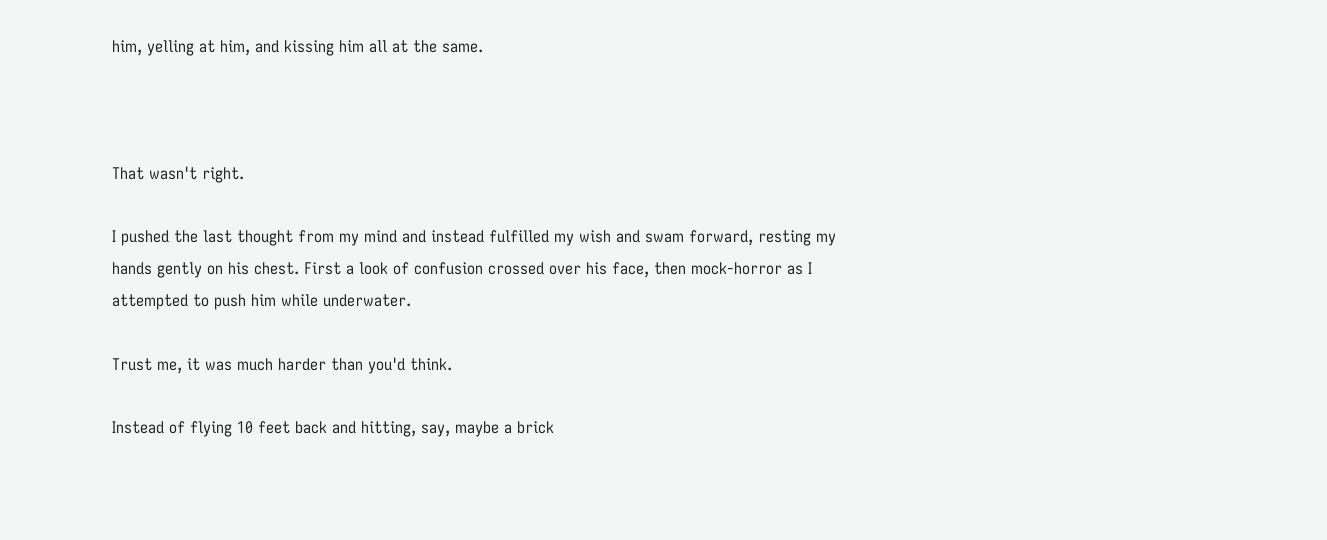him, yelling at him, and kissing him all at the same.



That wasn't right.

I pushed the last thought from my mind and instead fulfilled my wish and swam forward, resting my hands gently on his chest. First a look of confusion crossed over his face, then mock-horror as I attempted to push him while underwater.

Trust me, it was much harder than you'd think.

Instead of flying 10 feet back and hitting, say, maybe a brick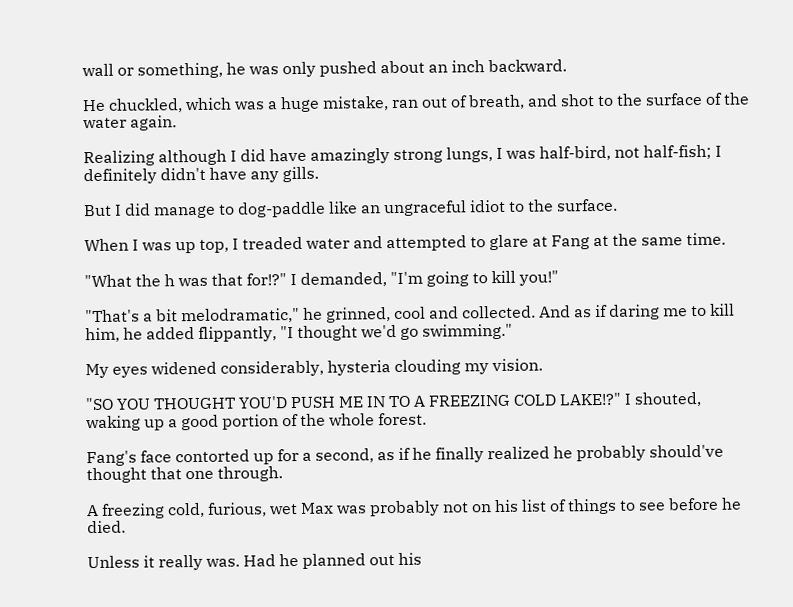wall or something, he was only pushed about an inch backward.

He chuckled, which was a huge mistake, ran out of breath, and shot to the surface of the water again.

Realizing although I did have amazingly strong lungs, I was half-bird, not half-fish; I definitely didn't have any gills.

But I did manage to dog-paddle like an ungraceful idiot to the surface.

When I was up top, I treaded water and attempted to glare at Fang at the same time.

"What the h was that for!?" I demanded, "I'm going to kill you!"

"That's a bit melodramatic," he grinned, cool and collected. And as if daring me to kill him, he added flippantly, "I thought we'd go swimming."

My eyes widened considerably, hysteria clouding my vision.

"SO YOU THOUGHT YOU'D PUSH ME IN TO A FREEZING COLD LAKE!?" I shouted, waking up a good portion of the whole forest.

Fang's face contorted up for a second, as if he finally realized he probably should've thought that one through.

A freezing cold, furious, wet Max was probably not on his list of things to see before he died.

Unless it really was. Had he planned out his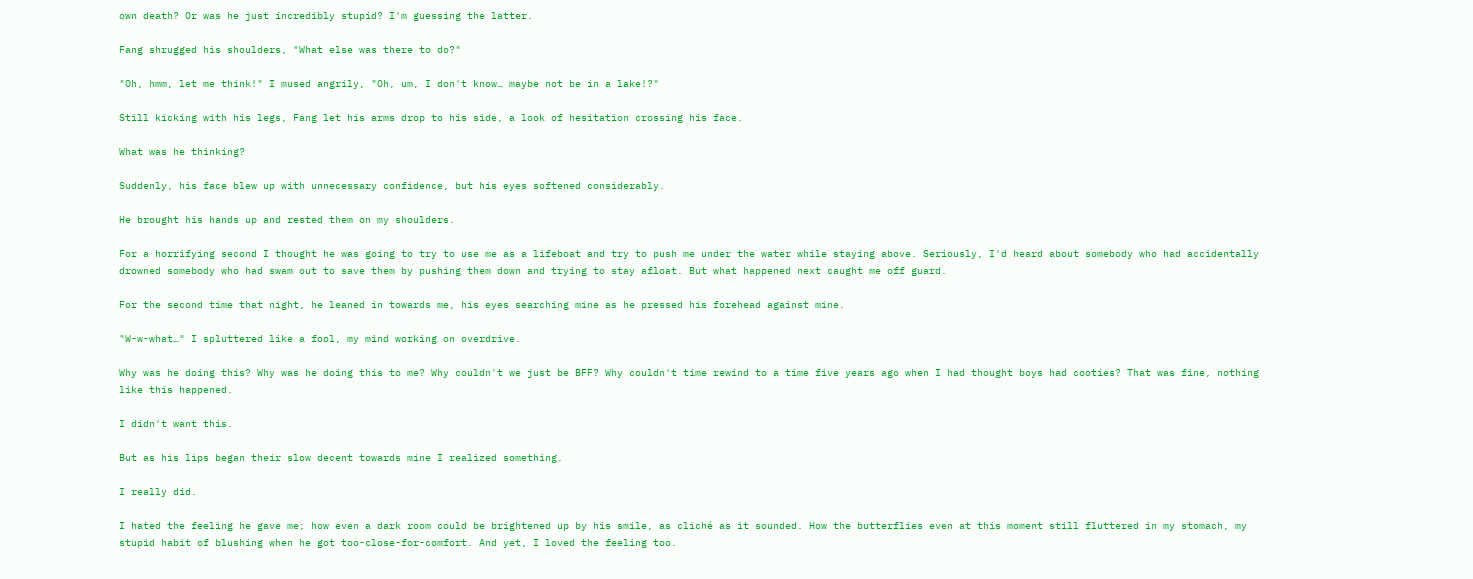own death? Or was he just incredibly stupid? I'm guessing the latter.

Fang shrugged his shoulders, "What else was there to do?"

"Oh, hmm, let me think!" I mused angrily, "Oh, um, I don't know… maybe not be in a lake!?"

Still kicking with his legs, Fang let his arms drop to his side, a look of hesitation crossing his face.

What was he thinking?

Suddenly, his face blew up with unnecessary confidence, but his eyes softened considerably.

He brought his hands up and rested them on my shoulders.

For a horrifying second I thought he was going to try to use me as a lifeboat and try to push me under the water while staying above. Seriously, I'd heard about somebody who had accidentally drowned somebody who had swam out to save them by pushing them down and trying to stay afloat. But what happened next caught me off guard.

For the second time that night, he leaned in towards me, his eyes searching mine as he pressed his forehead against mine.

"W-w-what…" I spluttered like a fool, my mind working on overdrive.

Why was he doing this? Why was he doing this to me? Why couldn't we just be BFF? Why couldn't time rewind to a time five years ago when I had thought boys had cooties? That was fine, nothing like this happened.

I didn't want this.

But as his lips began their slow decent towards mine I realized something.

I really did.

I hated the feeling he gave me; how even a dark room could be brightened up by his smile, as cliché as it sounded. How the butterflies even at this moment still fluttered in my stomach, my stupid habit of blushing when he got too-close-for-comfort. And yet, I loved the feeling too.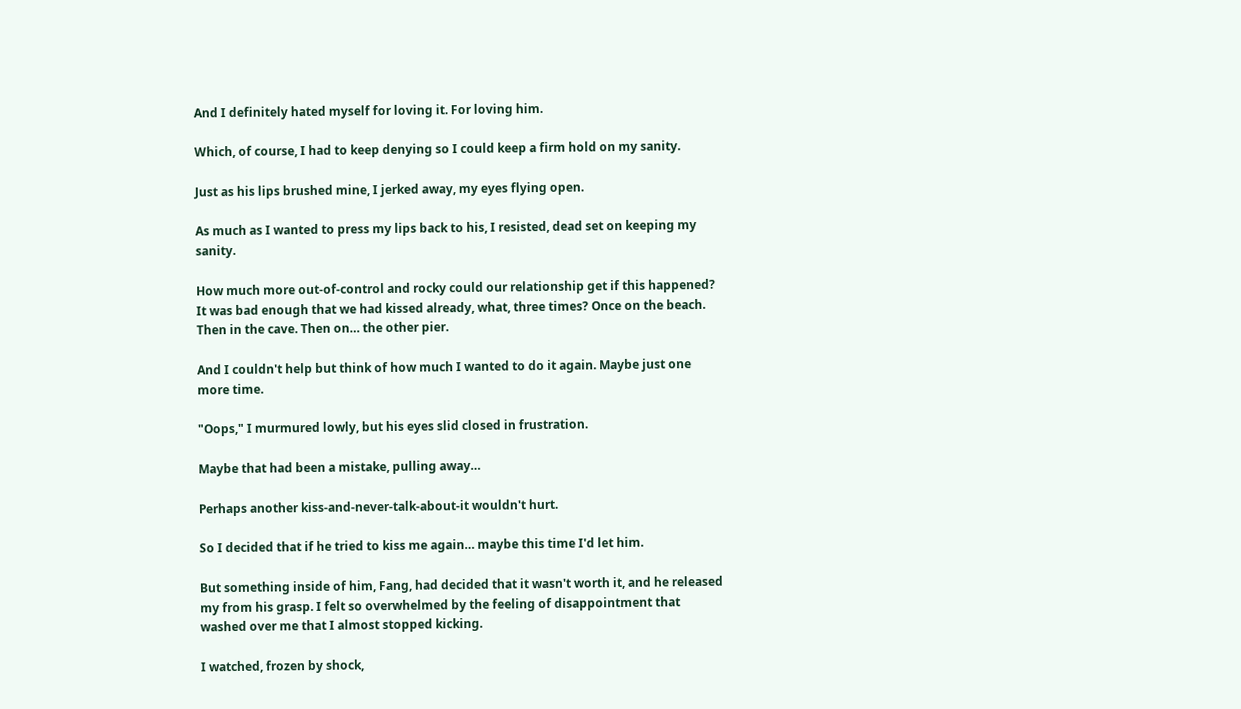And I definitely hated myself for loving it. For loving him.

Which, of course, I had to keep denying so I could keep a firm hold on my sanity.

Just as his lips brushed mine, I jerked away, my eyes flying open.

As much as I wanted to press my lips back to his, I resisted, dead set on keeping my sanity.

How much more out-of-control and rocky could our relationship get if this happened? It was bad enough that we had kissed already, what, three times? Once on the beach. Then in the cave. Then on… the other pier.

And I couldn't help but think of how much I wanted to do it again. Maybe just one more time.

"Oops," I murmured lowly, but his eyes slid closed in frustration.

Maybe that had been a mistake, pulling away…

Perhaps another kiss-and-never-talk-about-it wouldn't hurt.

So I decided that if he tried to kiss me again… maybe this time I'd let him.

But something inside of him, Fang, had decided that it wasn't worth it, and he released my from his grasp. I felt so overwhelmed by the feeling of disappointment that washed over me that I almost stopped kicking.

I watched, frozen by shock,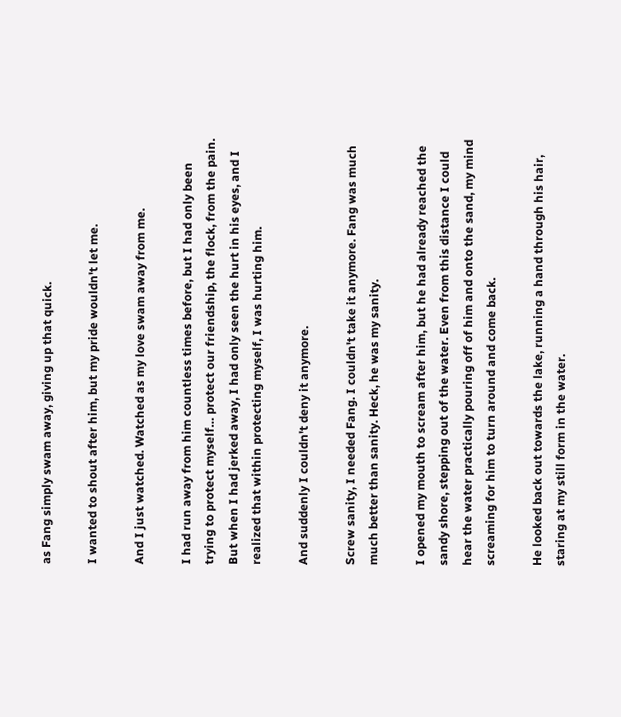as Fang simply swam away, giving up that quick.

I wanted to shout after him, but my pride wouldn't let me.

And I just watched. Watched as my love swam away from me.

I had run away from him countless times before, but I had only been trying to protect myself… protect our friendship, the flock, from the pain. But when I had jerked away, I had only seen the hurt in his eyes, and I realized that within protecting myself, I was hurting him.

And suddenly I couldn't deny it anymore.

Screw sanity, I needed Fang. I couldn't take it anymore. Fang was much much better than sanity. Heck, he was my sanity.

I opened my mouth to scream after him, but he had already reached the sandy shore, stepping out of the water. Even from this distance I could hear the water practically pouring off of him and onto the sand, my mind screaming for him to turn around and come back.

He looked back out towards the lake, running a hand through his hair, staring at my still form in the water.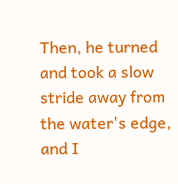Then, he turned and took a slow stride away from the water's edge, and I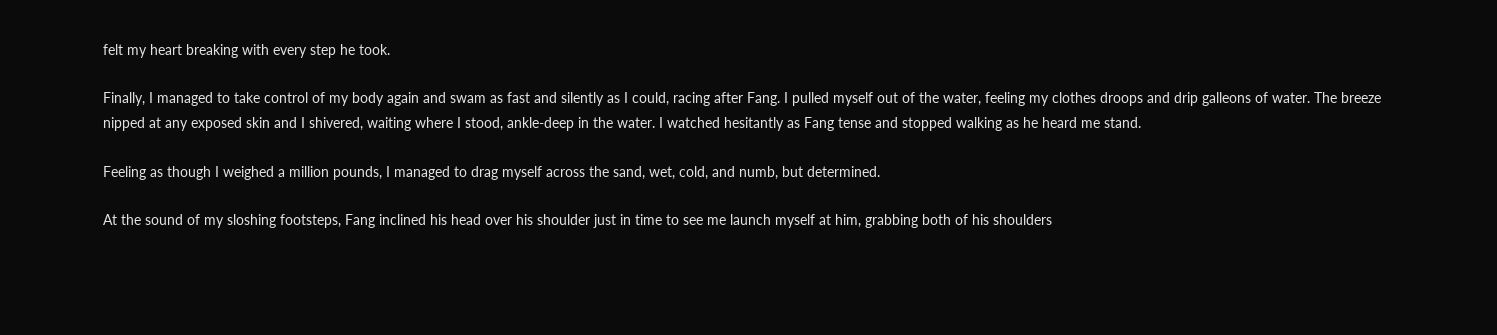felt my heart breaking with every step he took.

Finally, I managed to take control of my body again and swam as fast and silently as I could, racing after Fang. I pulled myself out of the water, feeling my clothes droops and drip galleons of water. The breeze nipped at any exposed skin and I shivered, waiting where I stood, ankle-deep in the water. I watched hesitantly as Fang tense and stopped walking as he heard me stand.

Feeling as though I weighed a million pounds, I managed to drag myself across the sand, wet, cold, and numb, but determined.

At the sound of my sloshing footsteps, Fang inclined his head over his shoulder just in time to see me launch myself at him, grabbing both of his shoulders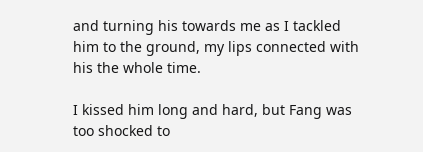and turning his towards me as I tackled him to the ground, my lips connected with his the whole time.

I kissed him long and hard, but Fang was too shocked to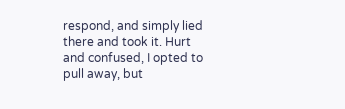respond, and simply lied there and took it. Hurt and confused, I opted to pull away, but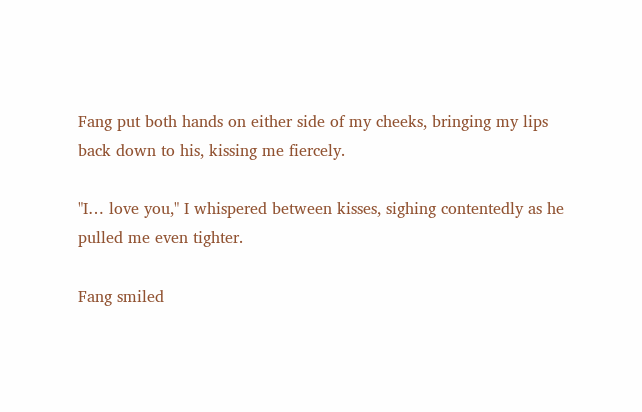Fang put both hands on either side of my cheeks, bringing my lips back down to his, kissing me fiercely.

"I… love you," I whispered between kisses, sighing contentedly as he pulled me even tighter.

Fang smiled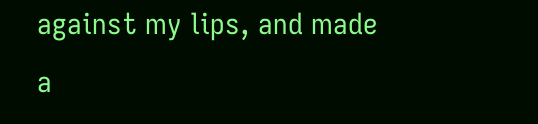against my lips, and made a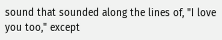sound that sounded along the lines of, "I love you too," except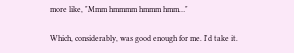more like, "Mmm hmmmm hmmm hmm…"

Which, considerably, was good enough for me. I'd take it.